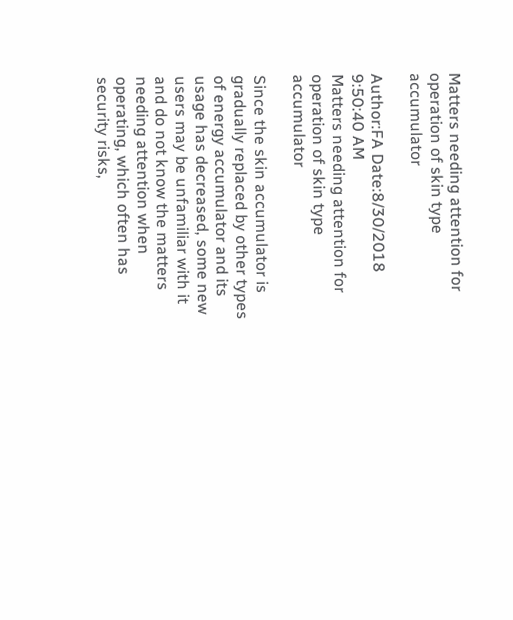Matters needing attention for operation of skin type accumulator

Author:FA Date:8/30/2018 9:50:40 AM
Matters needing attention for operation of skin type accumulator

Since the skin accumulator is gradually replaced by other types of energy accumulator and its usage has decreased, some new users may be unfamiliar with it and do not know the matters needing attention when operating, which often has security risks,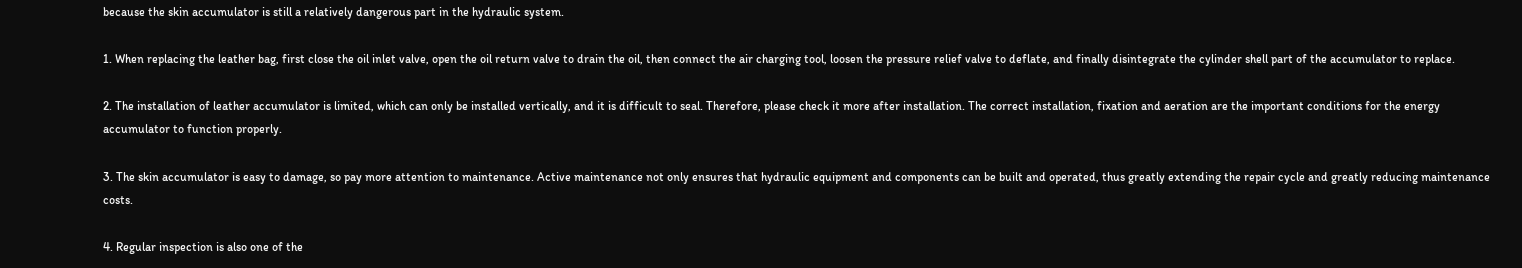because the skin accumulator is still a relatively dangerous part in the hydraulic system.

1. When replacing the leather bag, first close the oil inlet valve, open the oil return valve to drain the oil, then connect the air charging tool, loosen the pressure relief valve to deflate, and finally disintegrate the cylinder shell part of the accumulator to replace.

2. The installation of leather accumulator is limited, which can only be installed vertically, and it is difficult to seal. Therefore, please check it more after installation. The correct installation, fixation and aeration are the important conditions for the energy accumulator to function properly.

3. The skin accumulator is easy to damage, so pay more attention to maintenance. Active maintenance not only ensures that hydraulic equipment and components can be built and operated, thus greatly extending the repair cycle and greatly reducing maintenance costs.

4. Regular inspection is also one of the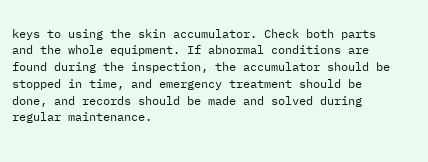keys to using the skin accumulator. Check both parts and the whole equipment. If abnormal conditions are found during the inspection, the accumulator should be stopped in time, and emergency treatment should be done, and records should be made and solved during regular maintenance.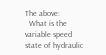The above:
  What is the variable speed state of hydraulic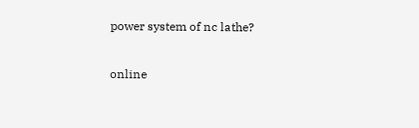power system of nc lathe?

online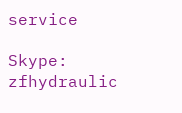service

Skype: zfhydraulic